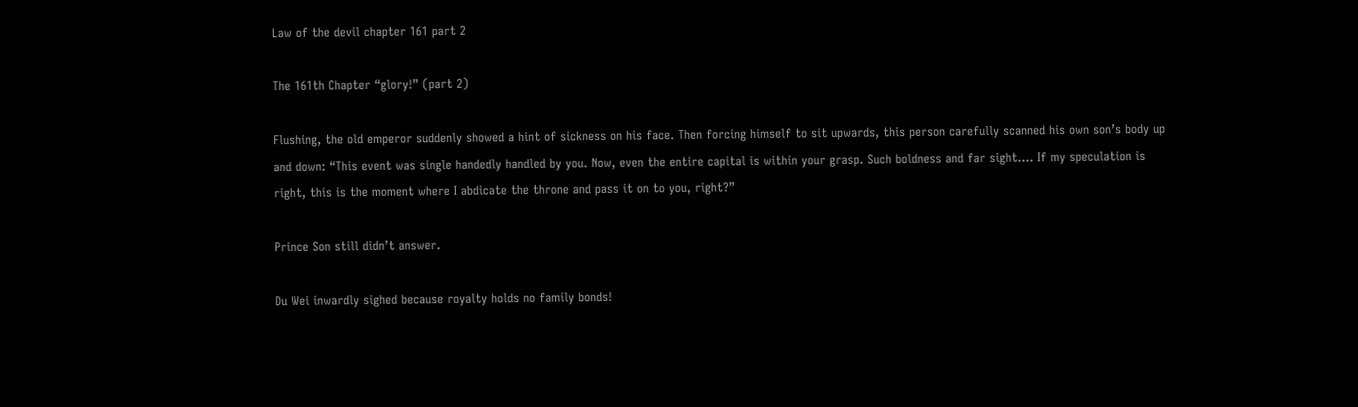Law of the devil chapter 161 part 2

The 161th Chapter “glory!” (part 2)

Flushing, the old emperor suddenly showed a hint of sickness on his face. Then forcing himself to sit upwards, this person carefully scanned his own son’s body up and down: “This event was single handedly handled by you. Now, even the entire capital is within your grasp. Such boldness and far sight…. If my speculation is right, this is the moment where I abdicate the throne and pass it on to you, right?”

Prince Son still didn’t answer.

Du Wei inwardly sighed because royalty holds no family bonds!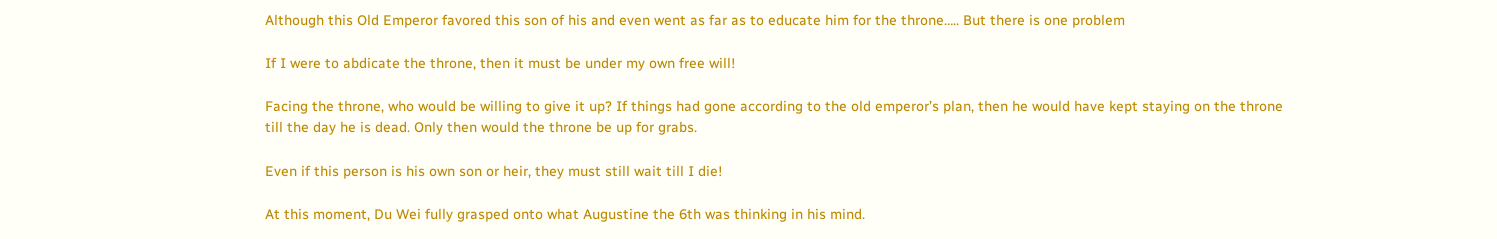Although this Old Emperor favored this son of his and even went as far as to educate him for the throne….. But there is one problem

If I were to abdicate the throne, then it must be under my own free will!

Facing the throne, who would be willing to give it up? If things had gone according to the old emperor’s plan, then he would have kept staying on the throne till the day he is dead. Only then would the throne be up for grabs.

Even if this person is his own son or heir, they must still wait till I die!

At this moment, Du Wei fully grasped onto what Augustine the 6th was thinking in his mind.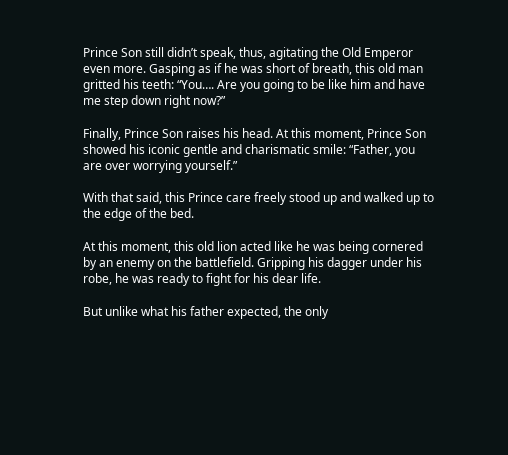Prince Son still didn’t speak, thus, agitating the Old Emperor even more. Gasping as if he was short of breath, this old man gritted his teeth: “You…. Are you going to be like him and have me step down right now?”

Finally, Prince Son raises his head. At this moment, Prince Son showed his iconic gentle and charismatic smile: “Father, you are over worrying yourself.”

With that said, this Prince care freely stood up and walked up to the edge of the bed.

At this moment, this old lion acted like he was being cornered by an enemy on the battlefield. Gripping his dagger under his robe, he was ready to fight for his dear life.

But unlike what his father expected, the only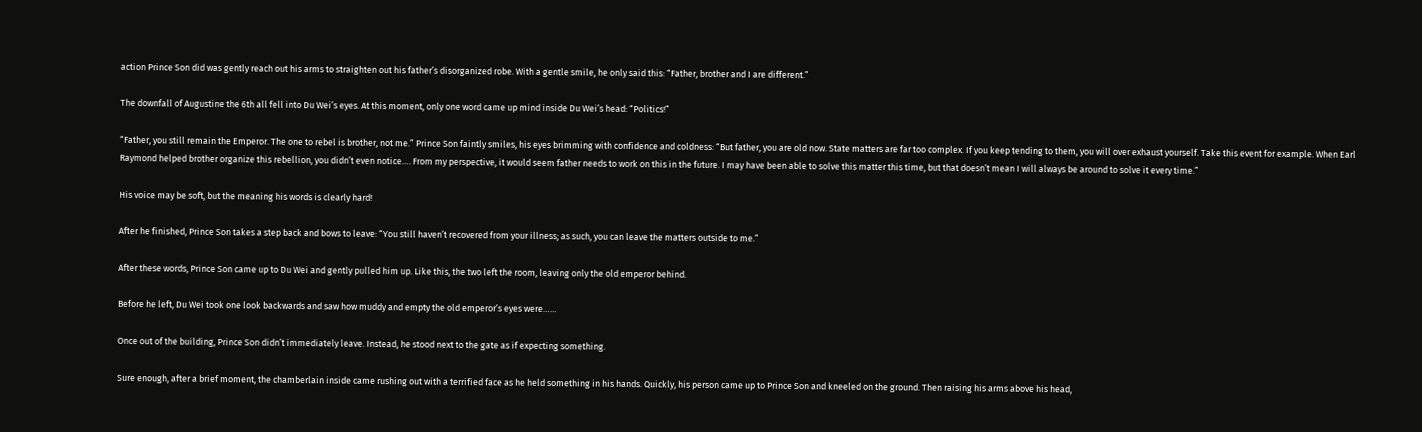action Prince Son did was gently reach out his arms to straighten out his father’s disorganized robe. With a gentle smile, he only said this: “Father, brother and I are different.”

The downfall of Augustine the 6th all fell into Du Wei’s eyes. At this moment, only one word came up mind inside Du Wei’s head: “Politics!”

“Father, you still remain the Emperor. The one to rebel is brother, not me.” Prince Son faintly smiles, his eyes brimming with confidence and coldness: “But father, you are old now. State matters are far too complex. If you keep tending to them, you will over exhaust yourself. Take this event for example. When Earl Raymond helped brother organize this rebellion, you didn’t even notice…. From my perspective, it would seem father needs to work on this in the future. I may have been able to solve this matter this time, but that doesn’t mean I will always be around to solve it every time.”

His voice may be soft, but the meaning his words is clearly hard!

After he finished, Prince Son takes a step back and bows to leave: “You still haven’t recovered from your illness; as such, you can leave the matters outside to me.”

After these words, Prince Son came up to Du Wei and gently pulled him up. Like this, the two left the room, leaving only the old emperor behind.

Before he left, Du Wei took one look backwards and saw how muddy and empty the old emperor’s eyes were……

Once out of the building, Prince Son didn’t immediately leave. Instead, he stood next to the gate as if expecting something.

Sure enough, after a brief moment, the chamberlain inside came rushing out with a terrified face as he held something in his hands. Quickly, his person came up to Prince Son and kneeled on the ground. Then raising his arms above his head,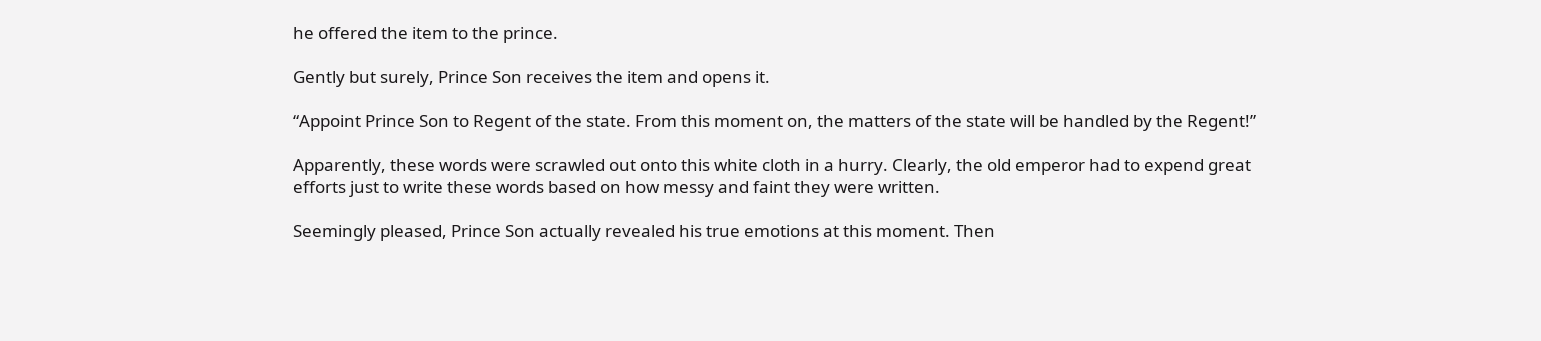he offered the item to the prince.

Gently but surely, Prince Son receives the item and opens it.

“Appoint Prince Son to Regent of the state. From this moment on, the matters of the state will be handled by the Regent!”

Apparently, these words were scrawled out onto this white cloth in a hurry. Clearly, the old emperor had to expend great efforts just to write these words based on how messy and faint they were written.

Seemingly pleased, Prince Son actually revealed his true emotions at this moment. Then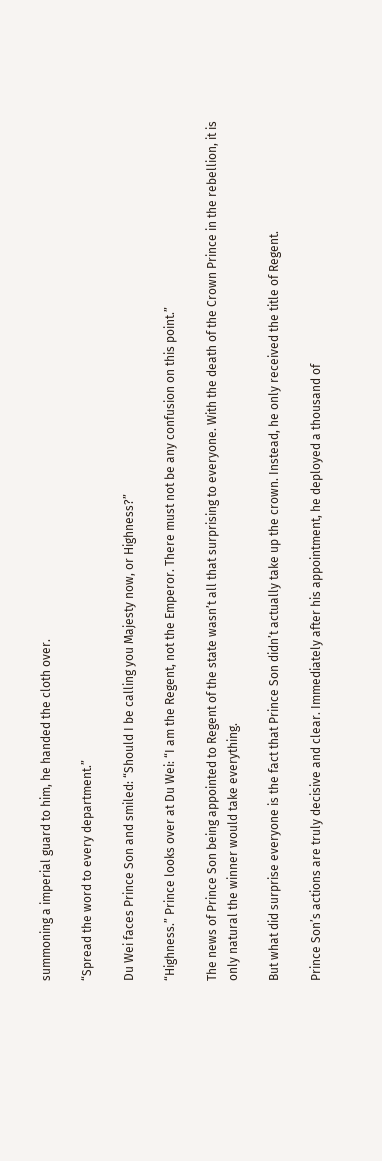summoning a imperial guard to him, he handed the cloth over.

“Spread the word to every department.”

Du Wei faces Prince Son and smiled: “Should I be calling you Majesty now, or Highness?”

“Highness.” Prince looks over at Du Wei: “I am the Regent, not the Emperor. There must not be any confusion on this point.”

The news of Prince Son being appointed to Regent of the state wasn’t all that surprising to everyone. With the death of the Crown Prince in the rebellion, it is only natural the winner would take everything.

But what did surprise everyone is the fact that Prince Son didn’t actually take up the crown. Instead, he only received the title of Regent.

Prince Son’s actions are truly decisive and clear. Immediately after his appointment, he deployed a thousand of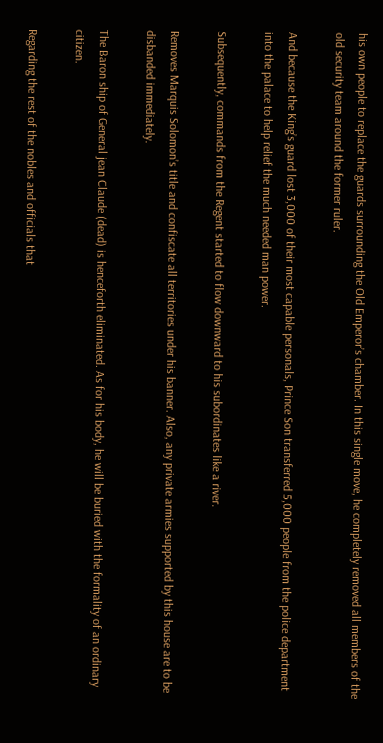his own people to replace the guards surrounding the Old Emperor’s chamber. In this single move, he completely removed all members of the old security team around the former ruler.

And because the King’s guard lost 3,000 of their most capable personals, Prince Son transferred 5,000 people from the police department into the palace to help relief the much needed man power.

Subsequently, commands from the Regent started to flow downward to his subordinates like a river.

Removes Marquis Solomon’s title and confiscate all territories under his banner. Also, any private armies supported by this house are to be disbanded immediately.

The Baron ship of General jean Claude (dead) is henceforth eliminated. As for his body, he will be buried with the formality of an ordinary citizen.

Regarding the rest of the nobles and officials that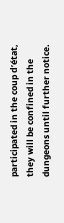participated in the coup d’état, they will be confined in the dungeons until further notice.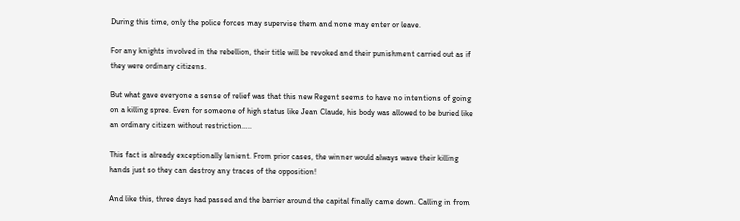During this time, only the police forces may supervise them and none may enter or leave.

For any knights involved in the rebellion, their title will be revoked and their punishment carried out as if they were ordinary citizens.

But what gave everyone a sense of relief was that this new Regent seems to have no intentions of going on a killing spree. Even for someone of high status like Jean Claude, his body was allowed to be buried like an ordinary citizen without restriction…..

This fact is already exceptionally lenient. From prior cases, the winner would always wave their killing hands just so they can destroy any traces of the opposition!

And like this, three days had passed and the barrier around the capital finally came down. Calling in from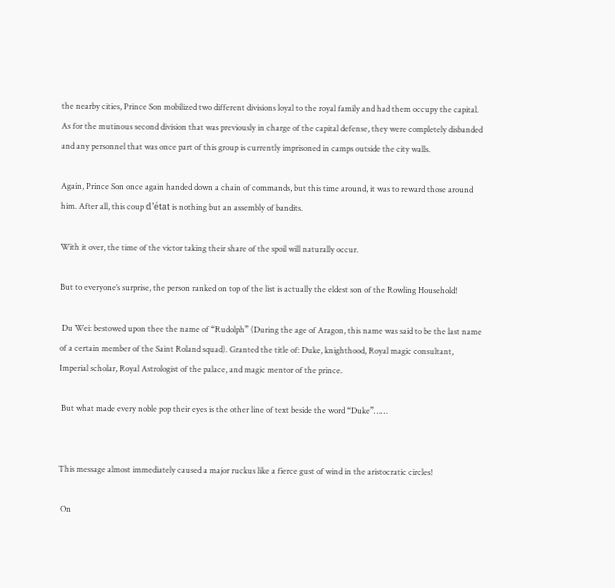the nearby cities, Prince Son mobilized two different divisions loyal to the royal family and had them occupy the capital. As for the mutinous second division that was previously in charge of the capital defense, they were completely disbanded and any personnel that was once part of this group is currently imprisoned in camps outside the city walls.

Again, Prince Son once again handed down a chain of commands, but this time around, it was to reward those around him. After all, this coup d’état is nothing but an assembly of bandits.

With it over, the time of the victor taking their share of the spoil will naturally occur.

But to everyone’s surprise, the person ranked on top of the list is actually the eldest son of the Rowling Household!

 Du Wei: bestowed upon thee the name of “Rudolph” (During the age of Aragon, this name was said to be the last name of a certain member of the Saint Roland squad). Granted the title of: Duke, knighthood, Royal magic consultant, Imperial scholar, Royal Astrologist of the palace, and magic mentor of the prince.

 But what made every noble pop their eyes is the other line of text beside the word “Duke”……


This message almost immediately caused a major ruckus like a fierce gust of wind in the aristocratic circles!

 On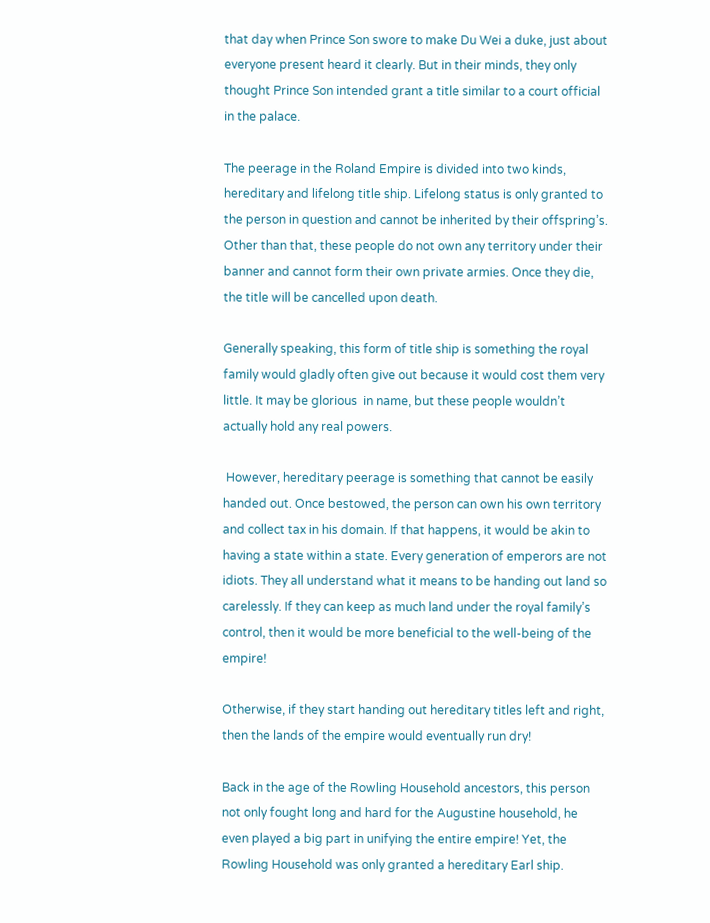that day when Prince Son swore to make Du Wei a duke, just about everyone present heard it clearly. But in their minds, they only thought Prince Son intended grant a title similar to a court official in the palace.

The peerage in the Roland Empire is divided into two kinds, hereditary and lifelong title ship. Lifelong status is only granted to the person in question and cannot be inherited by their offspring’s. Other than that, these people do not own any territory under their banner and cannot form their own private armies. Once they die, the title will be cancelled upon death.

Generally speaking, this form of title ship is something the royal family would gladly often give out because it would cost them very little. It may be glorious  in name, but these people wouldn’t actually hold any real powers.

 However, hereditary peerage is something that cannot be easily handed out. Once bestowed, the person can own his own territory and collect tax in his domain. If that happens, it would be akin to having a state within a state. Every generation of emperors are not idiots. They all understand what it means to be handing out land so carelessly. If they can keep as much land under the royal family’s control, then it would be more beneficial to the well-being of the empire!

Otherwise, if they start handing out hereditary titles left and right, then the lands of the empire would eventually run dry!

Back in the age of the Rowling Household ancestors, this person not only fought long and hard for the Augustine household, he even played a big part in unifying the entire empire! Yet, the Rowling Household was only granted a hereditary Earl ship.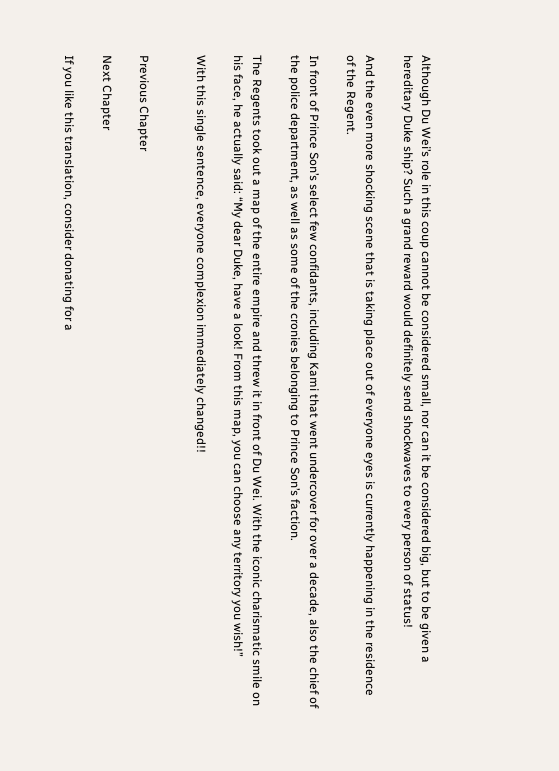Although Du Wei’s role in this coup cannot be considered small, nor can it be considered big, but to be given a hereditary Duke ship? Such a grand reward would definitely send shockwaves to every person of status!

And the even more shocking scene that is taking place out of everyone eyes is currently happening in the residence of the Regent.

In front of Prince Son’s select few confidants, including Kami that went undercover for over a decade, also the chief of the police department, as well as some of the cronies belonging to Prince Son’s faction.

The Regents took out a map of the entire empire and threw it in front of Du Wei. With the iconic charismatic smile on his face, he actually said: “My dear Duke, have a look! From this map, you can choose any territory you wish!”

With this single sentence, everyone complexion immediately changed!!


Previous Chapter

Next Chapter

If you like this translation, consider donating for a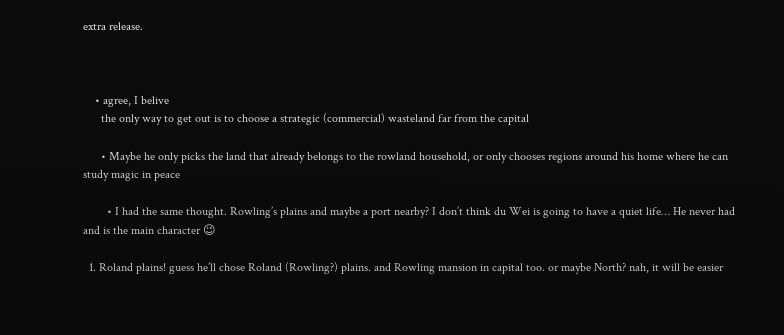extra release.



    • agree, I belive
      the only way to get out is to choose a strategic (commercial) wasteland far from the capital

      • Maybe he only picks the land that already belongs to the rowland household, or only chooses regions around his home where he can study magic in peace

        • I had the same thought. Rowling’s plains and maybe a port nearby? I don’t think du Wei is going to have a quiet life… He never had and is the main character 😉

  1. Roland plains! guess he’ll chose Roland (Rowling?) plains. and Rowling mansion in capital too. or maybe North? nah, it will be easier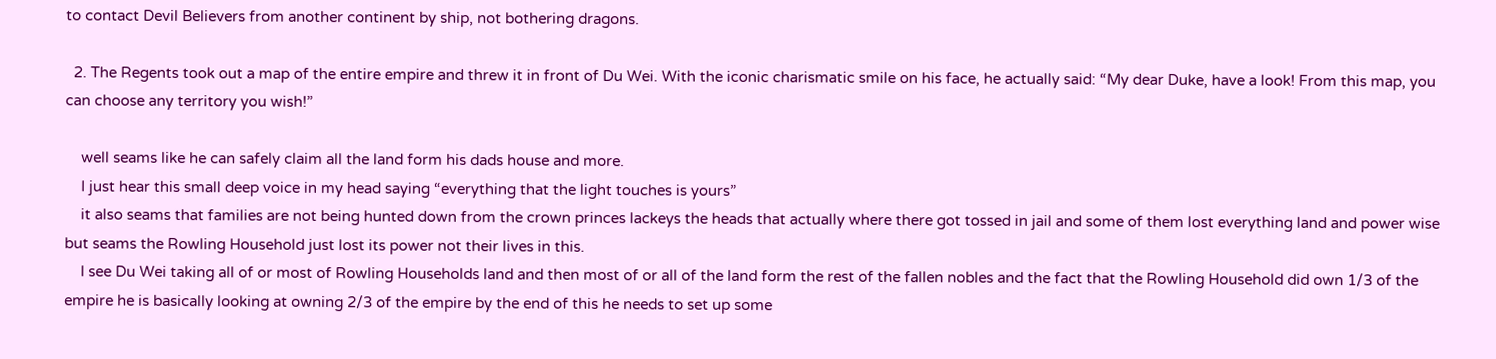to contact Devil Believers from another continent by ship, not bothering dragons.

  2. The Regents took out a map of the entire empire and threw it in front of Du Wei. With the iconic charismatic smile on his face, he actually said: “My dear Duke, have a look! From this map, you can choose any territory you wish!”

    well seams like he can safely claim all the land form his dads house and more.
    I just hear this small deep voice in my head saying “everything that the light touches is yours”
    it also seams that families are not being hunted down from the crown princes lackeys the heads that actually where there got tossed in jail and some of them lost everything land and power wise but seams the Rowling Household just lost its power not their lives in this.
    I see Du Wei taking all of or most of Rowling Households land and then most of or all of the land form the rest of the fallen nobles and the fact that the Rowling Household did own 1/3 of the empire he is basically looking at owning 2/3 of the empire by the end of this he needs to set up some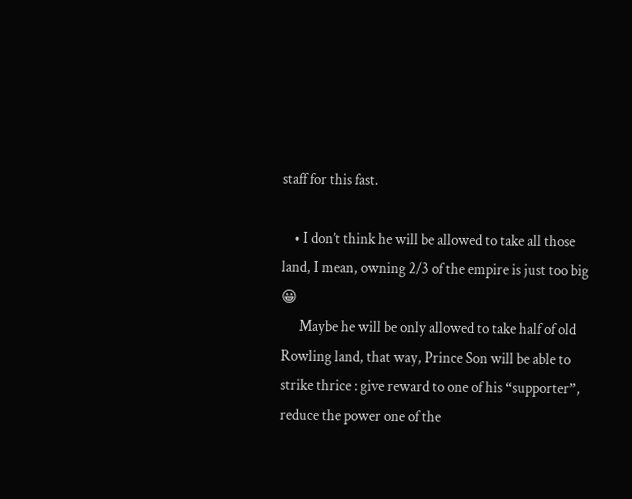staff for this fast.

    • I don’t think he will be allowed to take all those land, I mean, owning 2/3 of the empire is just too big 😀
      Maybe he will be only allowed to take half of old Rowling land, that way, Prince Son will be able to strike thrice : give reward to one of his “supporter”, reduce the power one of the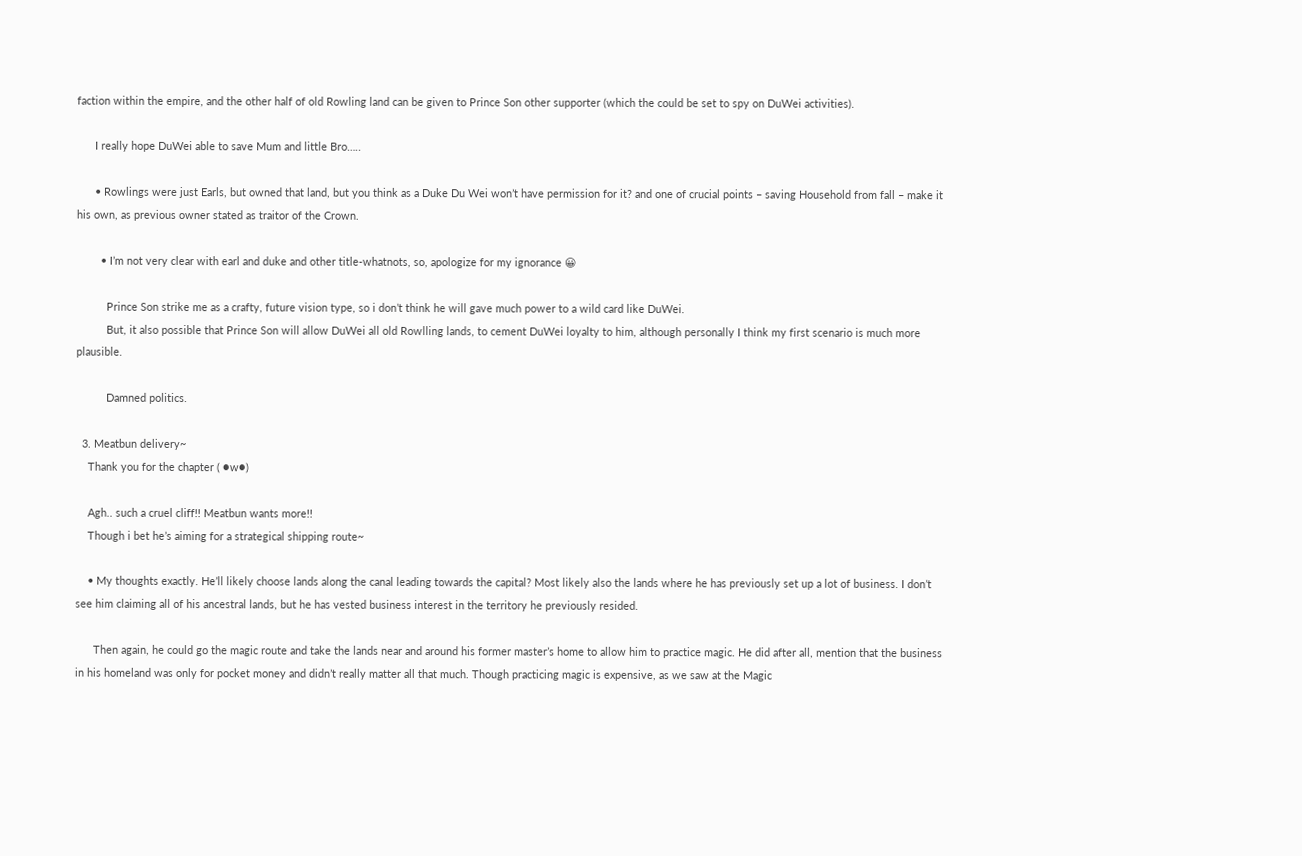faction within the empire, and the other half of old Rowling land can be given to Prince Son other supporter (which the could be set to spy on DuWei activities).

      I really hope DuWei able to save Mum and little Bro…..

      • Rowlings were just Earls, but owned that land, but you think as a Duke Du Wei won’t have permission for it? and one of crucial points – saving Household from fall – make it his own, as previous owner stated as traitor of the Crown.

        • I’m not very clear with earl and duke and other title-whatnots, so, apologize for my ignorance 😀

          Prince Son strike me as a crafty, future vision type, so i don’t think he will gave much power to a wild card like DuWei.
          But, it also possible that Prince Son will allow DuWei all old Rowlling lands, to cement DuWei loyalty to him, although personally I think my first scenario is much more plausible.

          Damned politics.

  3. Meatbun delivery~
    Thank you for the chapter ( ●w●)

    Agh.. such a cruel cliff!! Meatbun wants more!!
    Though i bet he’s aiming for a strategical shipping route~

    • My thoughts exactly. He’ll likely choose lands along the canal leading towards the capital? Most likely also the lands where he has previously set up a lot of business. I don’t see him claiming all of his ancestral lands, but he has vested business interest in the territory he previously resided.

      Then again, he could go the magic route and take the lands near and around his former master’s home to allow him to practice magic. He did after all, mention that the business in his homeland was only for pocket money and didn’t really matter all that much. Though practicing magic is expensive, as we saw at the Magic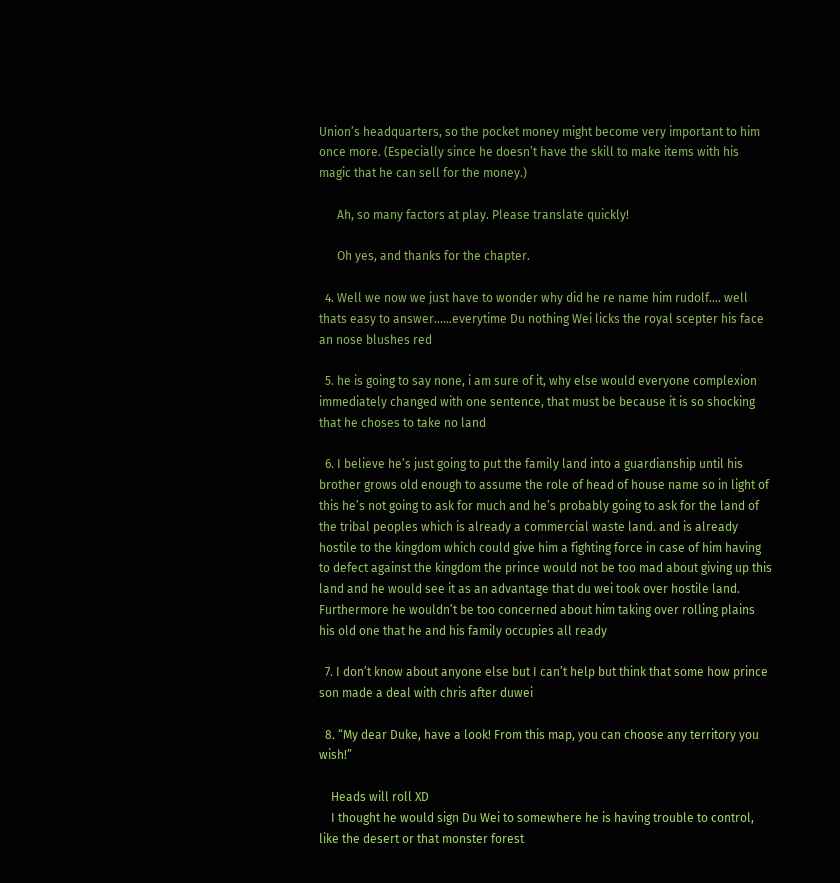Union’s headquarters, so the pocket money might become very important to him once more. (Especially since he doesn’t have the skill to make items with his magic that he can sell for the money.)

      Ah, so many factors at play. Please translate quickly!

      Oh yes, and thanks for the chapter.

  4. Well we now we just have to wonder why did he re name him rudolf…. well thats easy to answer……everytime Du nothing Wei licks the royal scepter his face an nose blushes red

  5. he is going to say none, i am sure of it, why else would everyone complexion immediately changed with one sentence, that must be because it is so shocking that he choses to take no land

  6. I believe he’s just going to put the family land into a guardianship until his brother grows old enough to assume the role of head of house name so in light of this he’s not going to ask for much and he’s probably going to ask for the land of the tribal peoples which is already a commercial waste land. and is already hostile to the kingdom which could give him a fighting force in case of him having to defect against the kingdom the prince would not be too mad about giving up this land and he would see it as an advantage that du wei took over hostile land. Furthermore he wouldn’t be too concerned about him taking over rolling plains his old one that he and his family occupies all ready

  7. I don’t know about anyone else but I can’t help but think that some how prince son made a deal with chris after duwei

  8. “My dear Duke, have a look! From this map, you can choose any territory you wish!”

    Heads will roll XD
    I thought he would sign Du Wei to somewhere he is having trouble to control, like the desert or that monster forest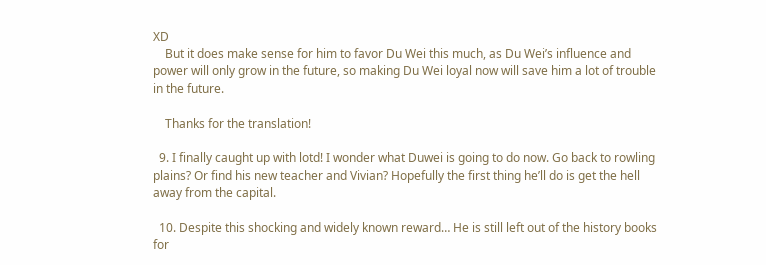XD
    But it does make sense for him to favor Du Wei this much, as Du Wei’s influence and power will only grow in the future, so making Du Wei loyal now will save him a lot of trouble in the future.

    Thanks for the translation!

  9. I finally caught up with lotd! I wonder what Duwei is going to do now. Go back to rowling plains? Or find his new teacher and Vivian? Hopefully the first thing he’ll do is get the hell away from the capital.

  10. Despite this shocking and widely known reward… He is still left out of the history books for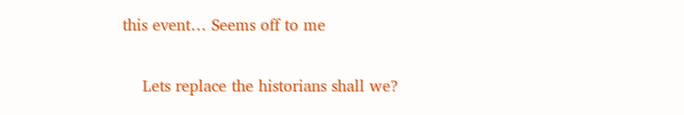this event… Seems off to me

    Lets replace the historians shall we?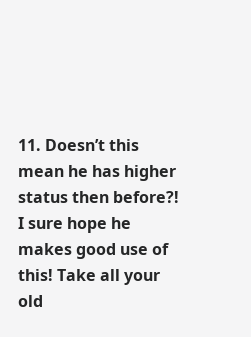11. Doesn’t this mean he has higher status then before?! I sure hope he makes good use of this! Take all your old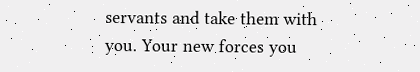servants and take them with you. Your new forces you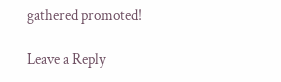gathered promoted!

Leave a Reply